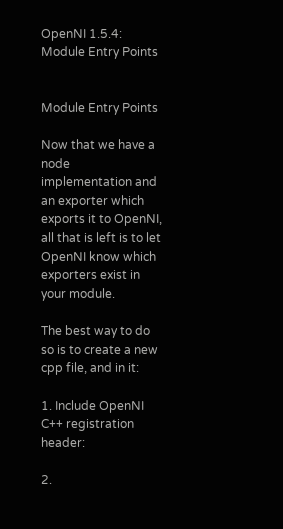OpenNI 1.5.4: Module Entry Points


Module Entry Points

Now that we have a node implementation and an exporter which exports it to OpenNI, all that is left is to let OpenNI know which exporters exist in your module.

The best way to do so is to create a new cpp file, and in it:

1. Include OpenNI C++ registration header:

2.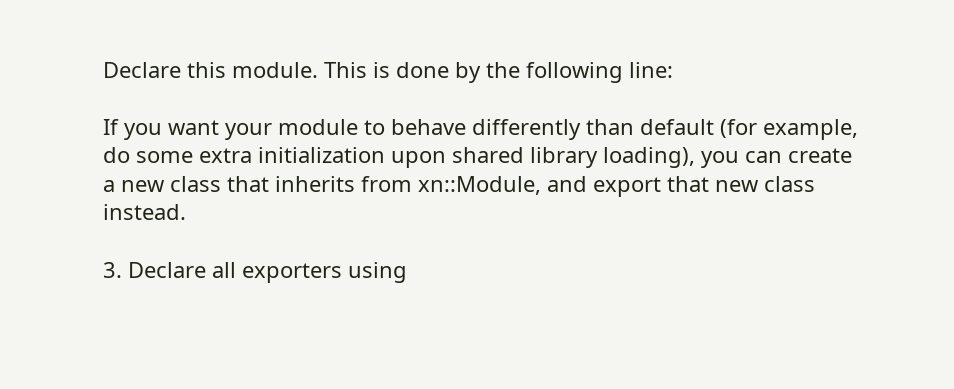Declare this module. This is done by the following line:

If you want your module to behave differently than default (for example, do some extra initialization upon shared library loading), you can create a new class that inherits from xn::Module, and export that new class instead.

3. Declare all exporters using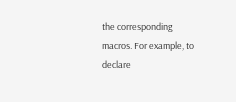the corresponding macros. For example, to declare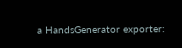a HandsGenerator exporter: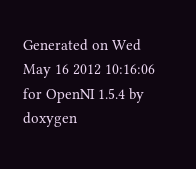Generated on Wed May 16 2012 10:16:06 for OpenNI 1.5.4 by   doxygen